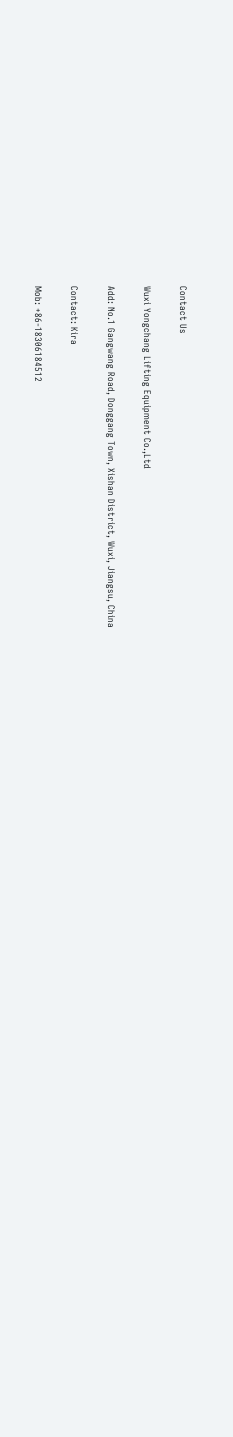Contact Us

Wuxi Yongchang Lifting Equipment Co.,Ltd

Add: No.1 Gangwang Road, Donggang Town, Xishan District, Wuxi, Jiangsu, China

Contact: Kira

Mob: +86-18306184512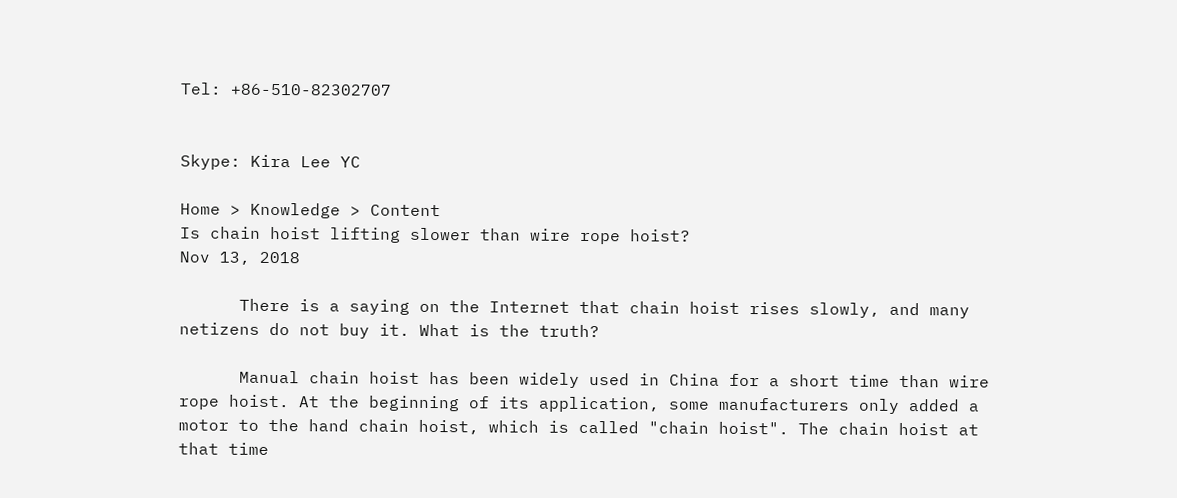Tel: +86-510-82302707


Skype: Kira Lee YC

Home > Knowledge > Content
Is chain hoist lifting slower than wire rope hoist?
Nov 13, 2018

      There is a saying on the Internet that chain hoist rises slowly, and many netizens do not buy it. What is the truth?

      Manual chain hoist has been widely used in China for a short time than wire rope hoist. At the beginning of its application, some manufacturers only added a motor to the hand chain hoist, which is called "chain hoist". The chain hoist at that time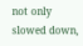not only slowed down,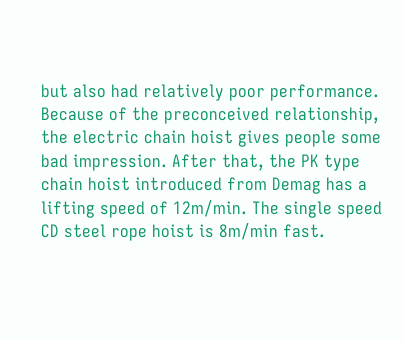but also had relatively poor performance. Because of the preconceived relationship, the electric chain hoist gives people some bad impression. After that, the PK type chain hoist introduced from Demag has a lifting speed of 12m/min. The single speed CD steel rope hoist is 8m/min fast.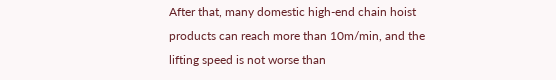After that, many domestic high-end chain hoist products can reach more than 10m/min, and the lifting speed is not worse than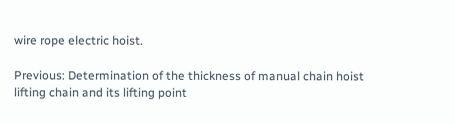wire rope electric hoist.

Previous: Determination of the thickness of manual chain hoist lifting chain and its lifting point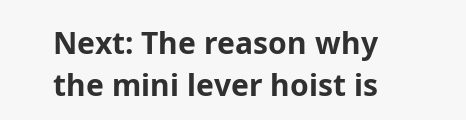Next: The reason why the mini lever hoist is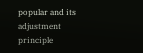popular and its adjustment principle